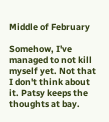Middle of February

Somehow, I've managed to not kill myself yet. Not that I don't think about it. Patsy keeps the thoughts at bay.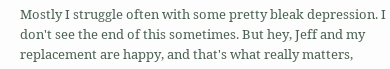Mostly I struggle often with some pretty bleak depression. I don't see the end of this sometimes. But hey, Jeff and my replacement are happy, and that's what really matters,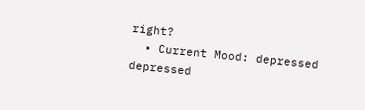right?
  • Current Mood: depressed depressed